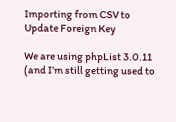Importing from CSV to Update Foreign Key

We are using phpList 3.0.11 (and I’m still getting used to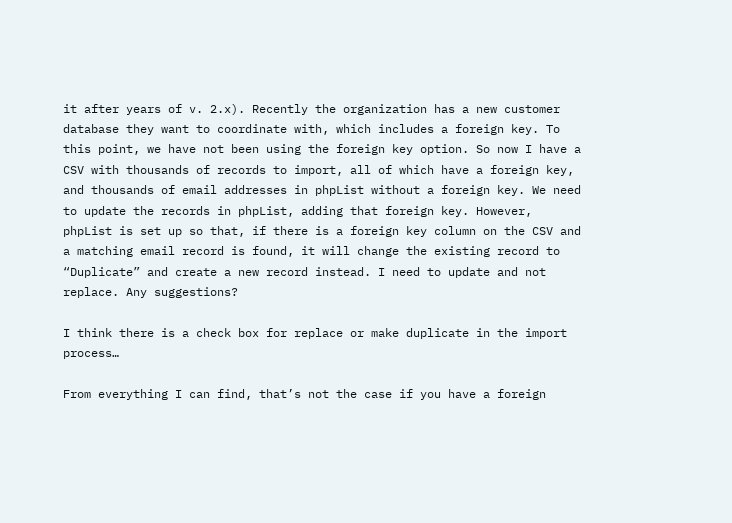it after years of v. 2.x). Recently the organization has a new customer database they want to coordinate with, which includes a foreign key. To this point, we have not been using the foreign key option. So now I have a CSV with thousands of records to import, all of which have a foreign key, and thousands of email addresses in phpList without a foreign key. We need to update the records in phpList, adding that foreign key. However, phpList is set up so that, if there is a foreign key column on the CSV and a matching email record is found, it will change the existing record to “Duplicate” and create a new record instead. I need to update and not replace. Any suggestions?

I think there is a check box for replace or make duplicate in the import process…

From everything I can find, that’s not the case if you have a foreign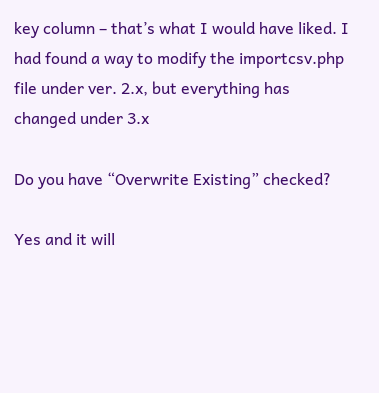key column – that’s what I would have liked. I had found a way to modify the importcsv.php file under ver. 2.x, but everything has changed under 3.x

Do you have “Overwrite Existing” checked?

Yes and it will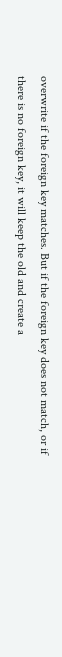overwrite if the foreign key matches. But if the foreign key does not match, or if there is no foreign key, it will keep the old and create a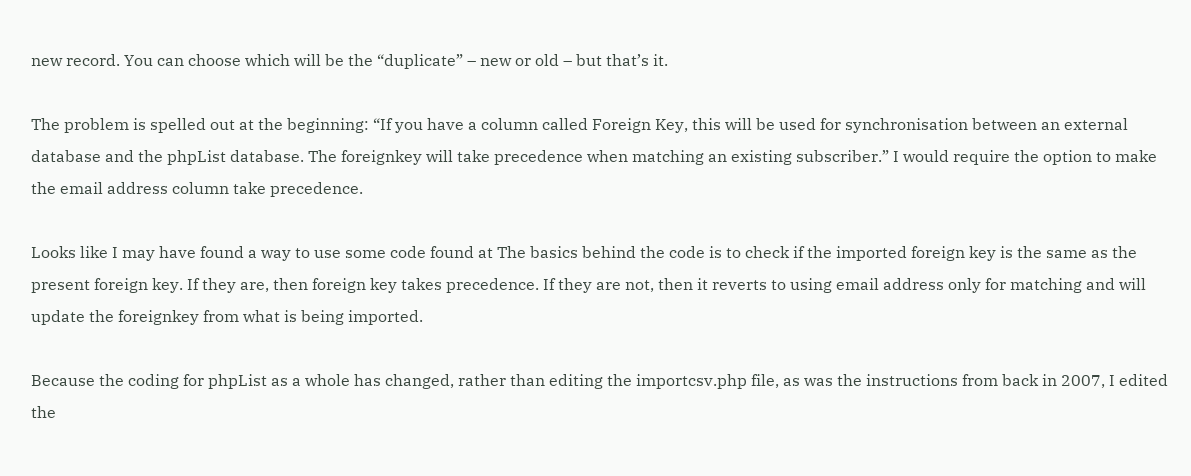new record. You can choose which will be the “duplicate” – new or old – but that’s it.

The problem is spelled out at the beginning: “If you have a column called Foreign Key, this will be used for synchronisation between an external database and the phpList database. The foreignkey will take precedence when matching an existing subscriber.” I would require the option to make the email address column take precedence.

Looks like I may have found a way to use some code found at The basics behind the code is to check if the imported foreign key is the same as the present foreign key. If they are, then foreign key takes precedence. If they are not, then it reverts to using email address only for matching and will update the foreignkey from what is being imported.

Because the coding for phpList as a whole has changed, rather than editing the importcsv.php file, as was the instructions from back in 2007, I edited the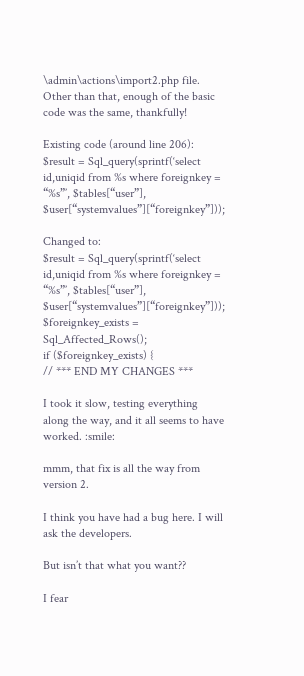\admin\actions\import2.php file. Other than that, enough of the basic code was the same, thankfully!

Existing code (around line 206):
$result = Sql_query(sprintf(‘select id,uniqid from %s where foreignkey = “%s”’, $tables[“user”], $user[“systemvalues”][“foreignkey”]));

Changed to:
$result = Sql_query(sprintf(‘select id,uniqid from %s where foreignkey = “%s”’, $tables[“user”], $user[“systemvalues”][“foreignkey”]));
$foreignkey_exists = Sql_Affected_Rows();
if ($foreignkey_exists) {
// *** END MY CHANGES ***

I took it slow, testing everything along the way, and it all seems to have worked. :smile:

mmm, that fix is all the way from version 2.

I think you have had a bug here. I will ask the developers.

But isn’t that what you want??

I fear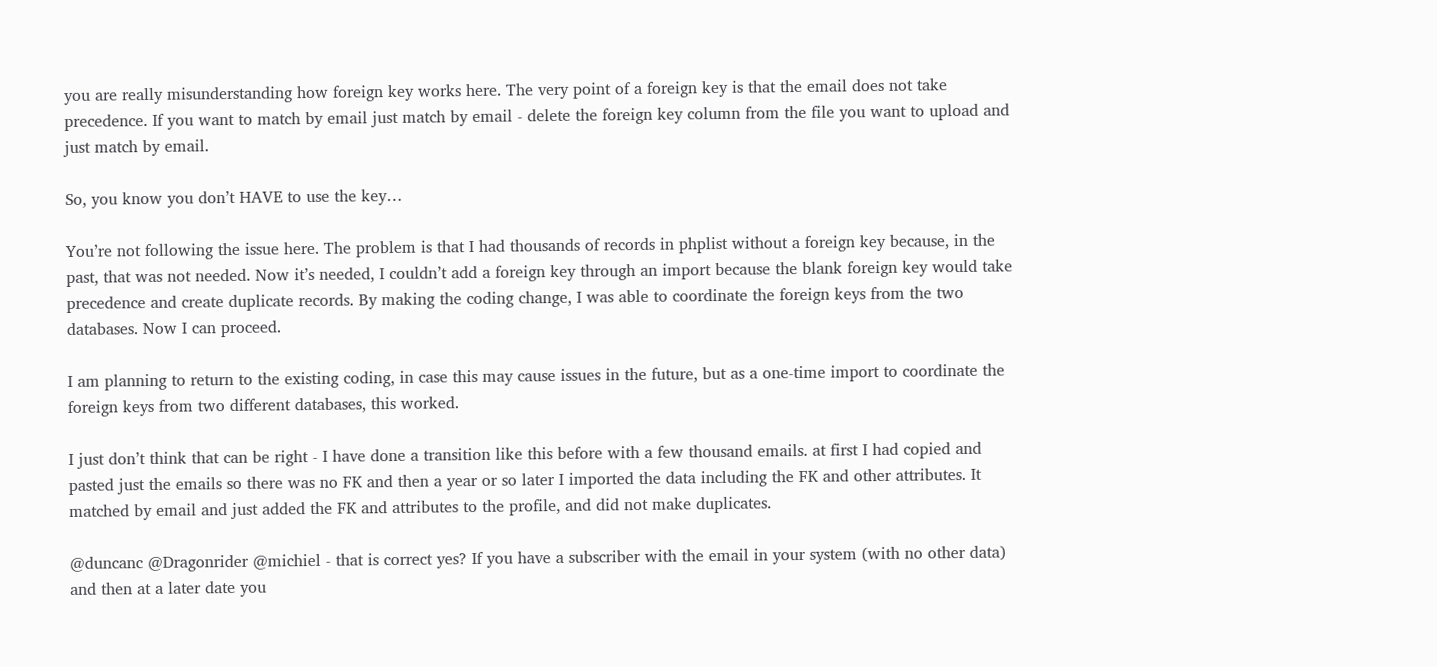you are really misunderstanding how foreign key works here. The very point of a foreign key is that the email does not take precedence. If you want to match by email just match by email - delete the foreign key column from the file you want to upload and just match by email.

So, you know you don’t HAVE to use the key…

You’re not following the issue here. The problem is that I had thousands of records in phplist without a foreign key because, in the past, that was not needed. Now it’s needed, I couldn’t add a foreign key through an import because the blank foreign key would take precedence and create duplicate records. By making the coding change, I was able to coordinate the foreign keys from the two databases. Now I can proceed.

I am planning to return to the existing coding, in case this may cause issues in the future, but as a one-time import to coordinate the foreign keys from two different databases, this worked.

I just don’t think that can be right - I have done a transition like this before with a few thousand emails. at first I had copied and pasted just the emails so there was no FK and then a year or so later I imported the data including the FK and other attributes. It matched by email and just added the FK and attributes to the profile, and did not make duplicates.

@duncanc @Dragonrider @michiel - that is correct yes? If you have a subscriber with the email in your system (with no other data) and then at a later date you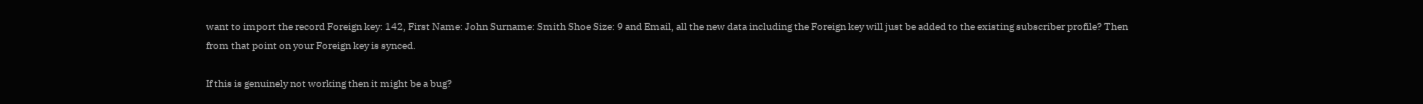want to import the record Foreign key: 142, First Name: John Surname: Smith Shoe Size: 9 and Email, all the new data including the Foreign key will just be added to the existing subscriber profile? Then from that point on your Foreign key is synced.

If this is genuinely not working then it might be a bug?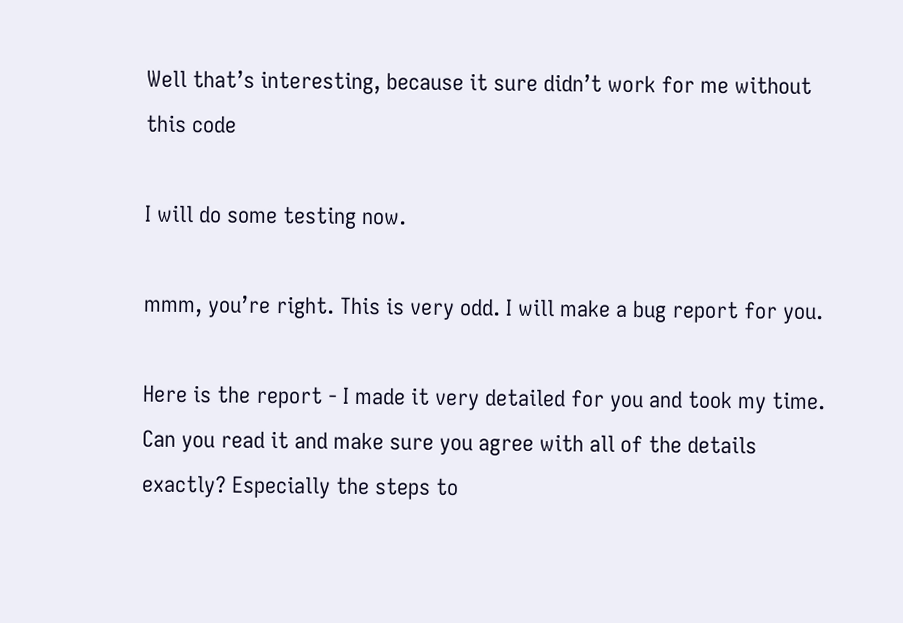Well that’s interesting, because it sure didn’t work for me without this code

I will do some testing now.

mmm, you’re right. This is very odd. I will make a bug report for you.

Here is the report - I made it very detailed for you and took my time. Can you read it and make sure you agree with all of the details exactly? Especially the steps to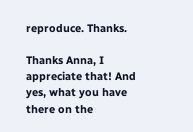reproduce. Thanks.

Thanks Anna, I appreciate that! And yes, what you have there on the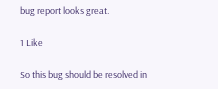bug report looks great.

1 Like

So this bug should be resolved in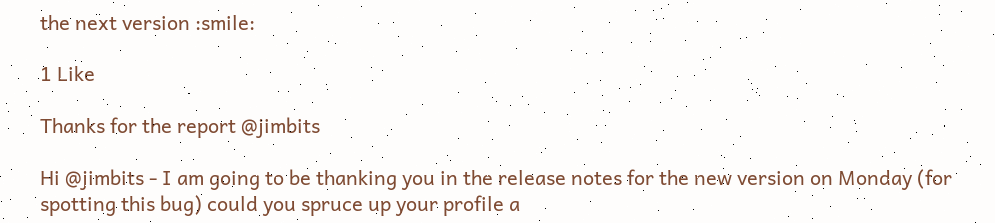the next version :smile:

1 Like

Thanks for the report @jimbits

Hi @jimbits - I am going to be thanking you in the release notes for the new version on Monday (for spotting this bug) could you spruce up your profile a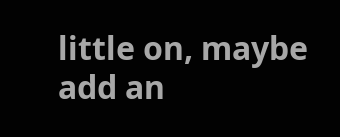little on, maybe add an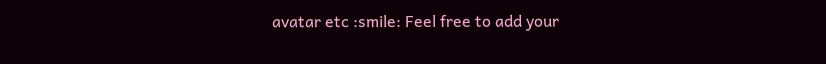avatar etc :smile: Feel free to add your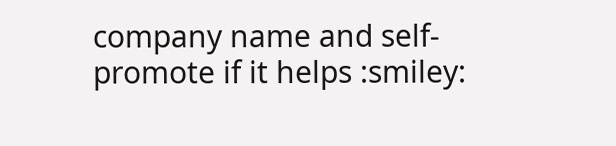company name and self-promote if it helps :smiley: